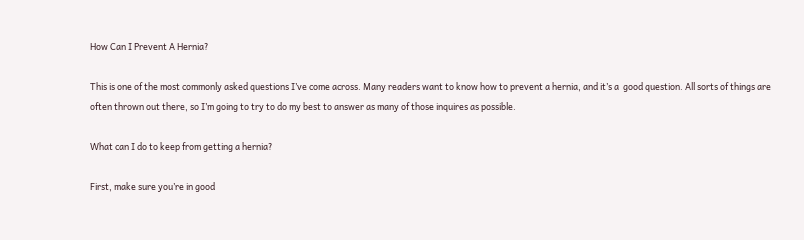How Can I Prevent A Hernia?

This is one of the most commonly asked questions I’ve come across. Many readers want to know how to prevent a hernia, and it’s a  good question. All sorts of things are often thrown out there, so I’m going to try to do my best to answer as many of those inquires as possible.

What can I do to keep from getting a hernia?

First, make sure you’re in good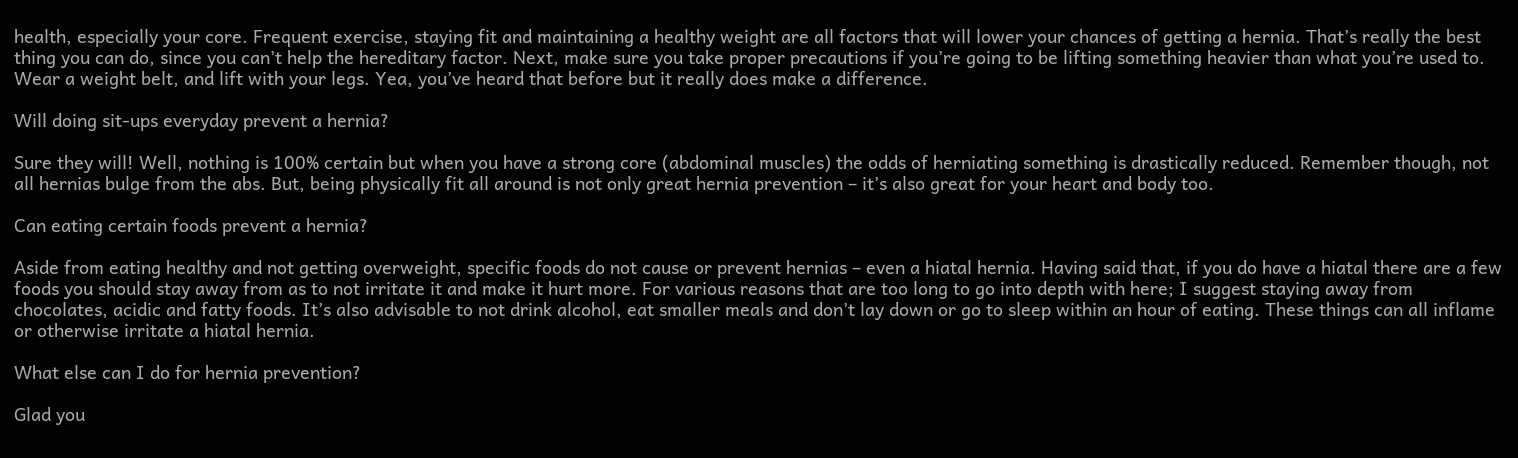health, especially your core. Frequent exercise, staying fit and maintaining a healthy weight are all factors that will lower your chances of getting a hernia. That’s really the best thing you can do, since you can’t help the hereditary factor. Next, make sure you take proper precautions if you’re going to be lifting something heavier than what you’re used to. Wear a weight belt, and lift with your legs. Yea, you’ve heard that before but it really does make a difference.

Will doing sit-ups everyday prevent a hernia?

Sure they will! Well, nothing is 100% certain but when you have a strong core (abdominal muscles) the odds of herniating something is drastically reduced. Remember though, not all hernias bulge from the abs. But, being physically fit all around is not only great hernia prevention – it’s also great for your heart and body too.

Can eating certain foods prevent a hernia?

Aside from eating healthy and not getting overweight, specific foods do not cause or prevent hernias – even a hiatal hernia. Having said that, if you do have a hiatal there are a few foods you should stay away from as to not irritate it and make it hurt more. For various reasons that are too long to go into depth with here; I suggest staying away from chocolates, acidic and fatty foods. It’s also advisable to not drink alcohol, eat smaller meals and don’t lay down or go to sleep within an hour of eating. These things can all inflame or otherwise irritate a hiatal hernia.

What else can I do for hernia prevention?

Glad you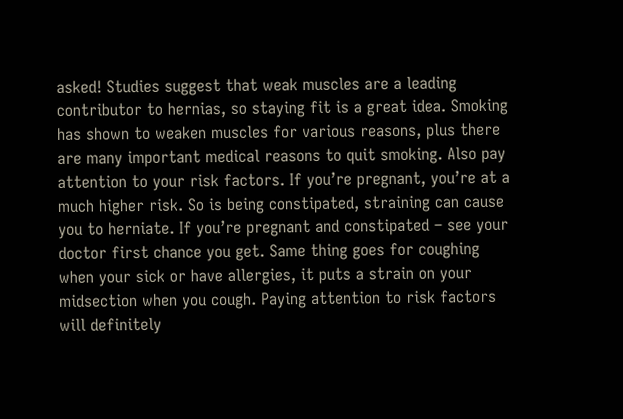asked! Studies suggest that weak muscles are a leading contributor to hernias, so staying fit is a great idea. Smoking has shown to weaken muscles for various reasons, plus there are many important medical reasons to quit smoking. Also pay attention to your risk factors. If you’re pregnant, you’re at a much higher risk. So is being constipated, straining can cause you to herniate. If you’re pregnant and constipated – see your doctor first chance you get. Same thing goes for coughing when your sick or have allergies, it puts a strain on your midsection when you cough. Paying attention to risk factors will definitely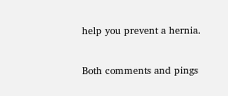help you prevent a hernia.

Both comments and pings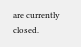are currently closed.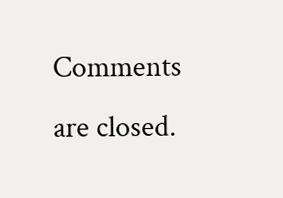Comments are closed.